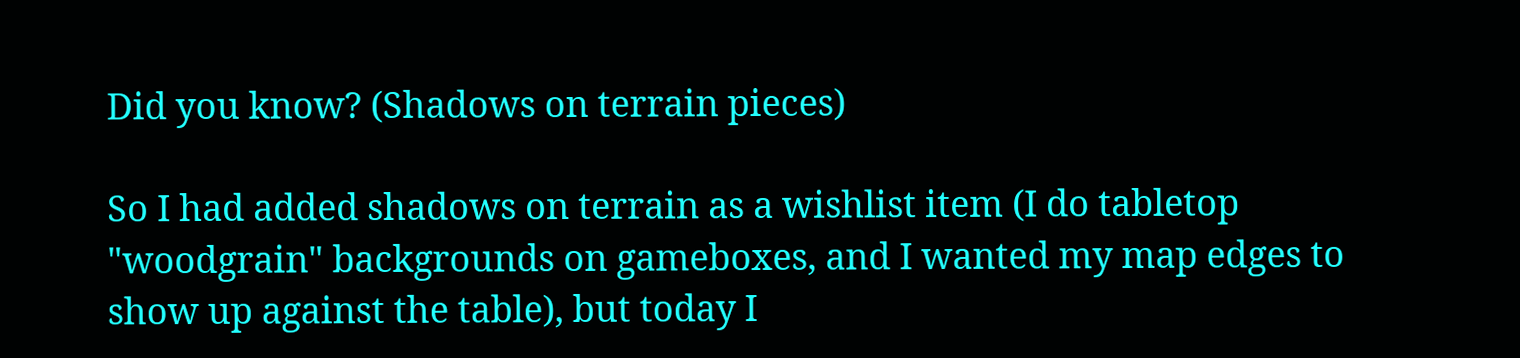Did you know? (Shadows on terrain pieces)

So I had added shadows on terrain as a wishlist item (I do tabletop "woodgrain" backgrounds on gameboxes, and I wanted my map edges to show up against the table), but today I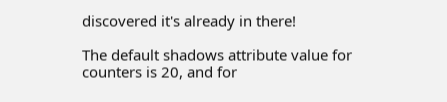discovered it's already in there!

The default shadows attribute value for counters is 20, and for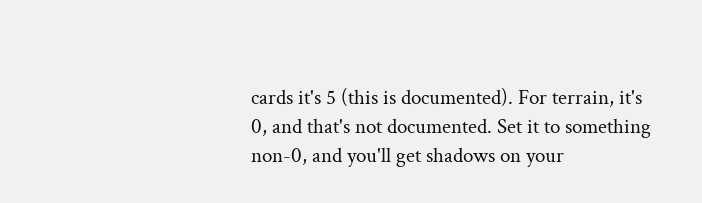cards it's 5 (this is documented). For terrain, it's 0, and that's not documented. Set it to something non-0, and you'll get shadows on your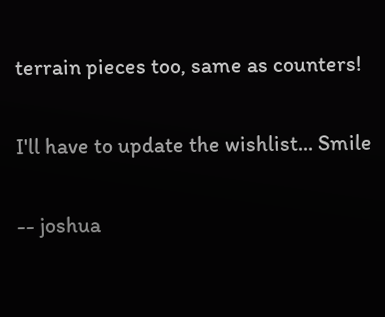terrain pieces too, same as counters!

I'll have to update the wishlist... Smile

-- joshua